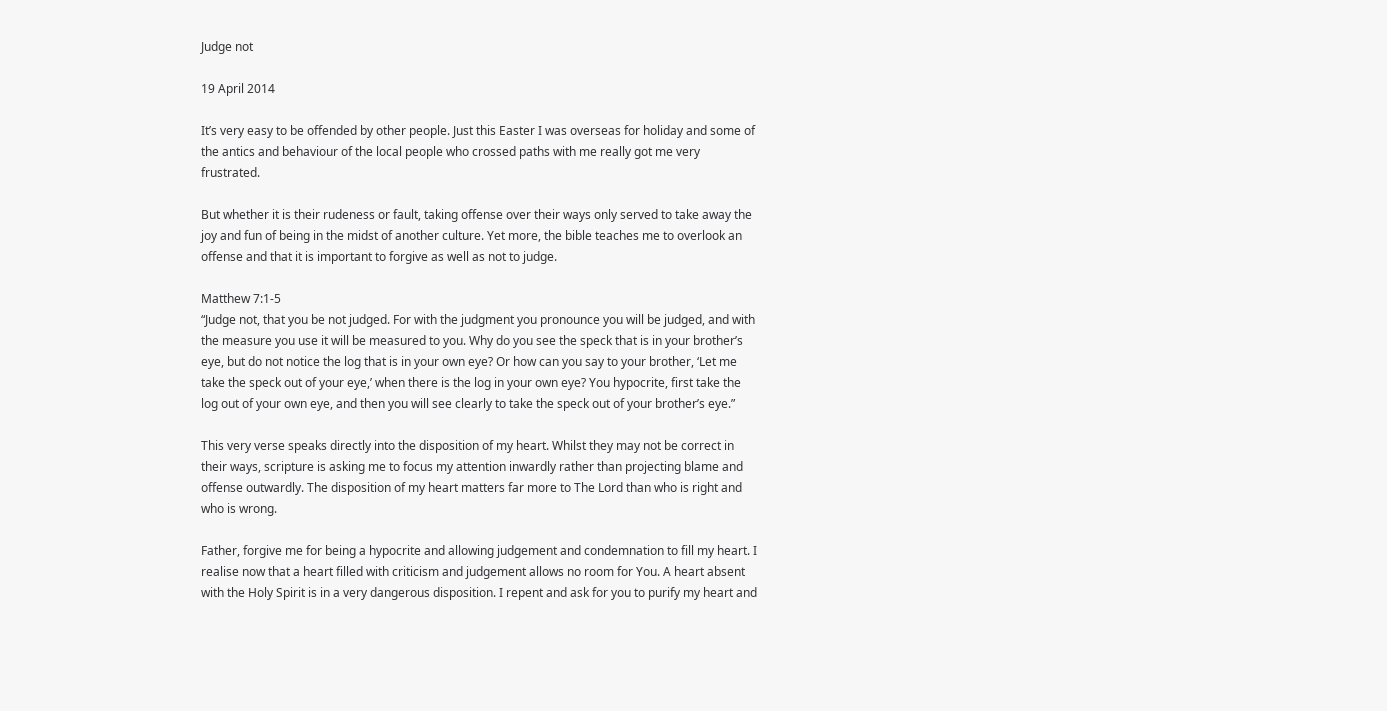Judge not

19 April 2014

It’s very easy to be offended by other people. Just this Easter I was overseas for holiday and some of the antics and behaviour of the local people who crossed paths with me really got me very frustrated.

But whether it is their rudeness or fault, taking offense over their ways only served to take away the joy and fun of being in the midst of another culture. Yet more, the bible teaches me to overlook an offense and that it is important to forgive as well as not to judge.

Matthew 7:1-5
“Judge not, that you be not judged. For with the judgment you pronounce you will be judged, and with the measure you use it will be measured to you. Why do you see the speck that is in your brother’s eye, but do not notice the log that is in your own eye? Or how can you say to your brother, ‘Let me take the speck out of your eye,’ when there is the log in your own eye? You hypocrite, first take the log out of your own eye, and then you will see clearly to take the speck out of your brother’s eye.”

This very verse speaks directly into the disposition of my heart. Whilst they may not be correct in their ways, scripture is asking me to focus my attention inwardly rather than projecting blame and offense outwardly. The disposition of my heart matters far more to The Lord than who is right and who is wrong.

Father, forgive me for being a hypocrite and allowing judgement and condemnation to fill my heart. I realise now that a heart filled with criticism and judgement allows no room for You. A heart absent with the Holy Spirit is in a very dangerous disposition. I repent and ask for you to purify my heart and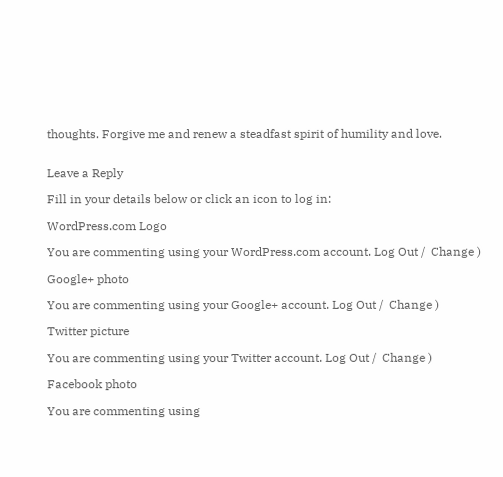thoughts. Forgive me and renew a steadfast spirit of humility and love.


Leave a Reply

Fill in your details below or click an icon to log in:

WordPress.com Logo

You are commenting using your WordPress.com account. Log Out /  Change )

Google+ photo

You are commenting using your Google+ account. Log Out /  Change )

Twitter picture

You are commenting using your Twitter account. Log Out /  Change )

Facebook photo

You are commenting using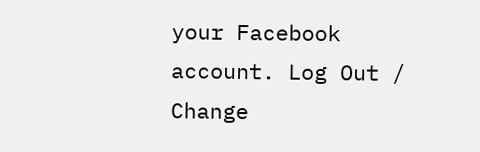your Facebook account. Log Out /  Change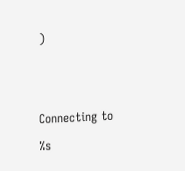)


Connecting to %s